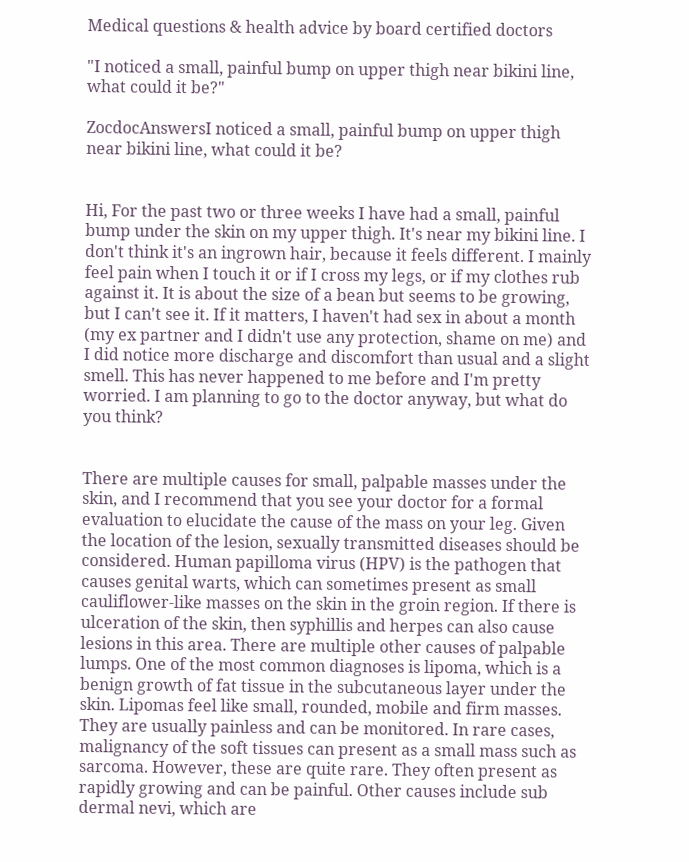Medical questions & health advice by board certified doctors

"I noticed a small, painful bump on upper thigh near bikini line, what could it be?"

ZocdocAnswersI noticed a small, painful bump on upper thigh near bikini line, what could it be?


Hi, For the past two or three weeks I have had a small, painful bump under the skin on my upper thigh. It's near my bikini line. I don't think it's an ingrown hair, because it feels different. I mainly feel pain when I touch it or if I cross my legs, or if my clothes rub against it. It is about the size of a bean but seems to be growing, but I can't see it. If it matters, I haven't had sex in about a month (my ex partner and I didn't use any protection, shame on me) and I did notice more discharge and discomfort than usual and a slight smell. This has never happened to me before and I'm pretty worried. I am planning to go to the doctor anyway, but what do you think?


There are multiple causes for small, palpable masses under the skin, and I recommend that you see your doctor for a formal evaluation to elucidate the cause of the mass on your leg. Given the location of the lesion, sexually transmitted diseases should be considered. Human papilloma virus (HPV) is the pathogen that causes genital warts, which can sometimes present as small cauliflower-like masses on the skin in the groin region. If there is ulceration of the skin, then syphillis and herpes can also cause lesions in this area. There are multiple other causes of palpable lumps. One of the most common diagnoses is lipoma, which is a benign growth of fat tissue in the subcutaneous layer under the skin. Lipomas feel like small, rounded, mobile and firm masses. They are usually painless and can be monitored. In rare cases, malignancy of the soft tissues can present as a small mass such as sarcoma. However, these are quite rare. They often present as rapidly growing and can be painful. Other causes include sub dermal nevi, which are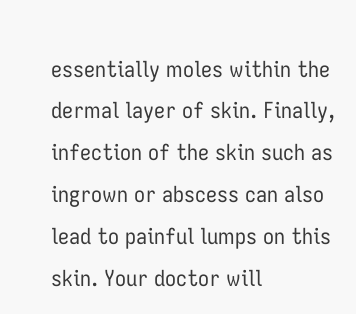essentially moles within the dermal layer of skin. Finally, infection of the skin such as ingrown or abscess can also lead to painful lumps on this skin. Your doctor will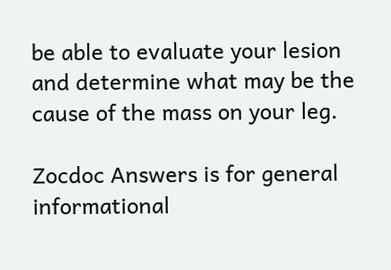be able to evaluate your lesion and determine what may be the cause of the mass on your leg.

Zocdoc Answers is for general informational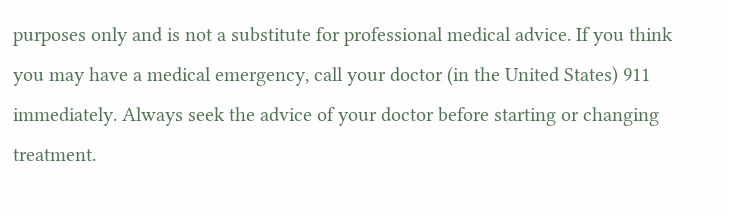purposes only and is not a substitute for professional medical advice. If you think you may have a medical emergency, call your doctor (in the United States) 911 immediately. Always seek the advice of your doctor before starting or changing treatment.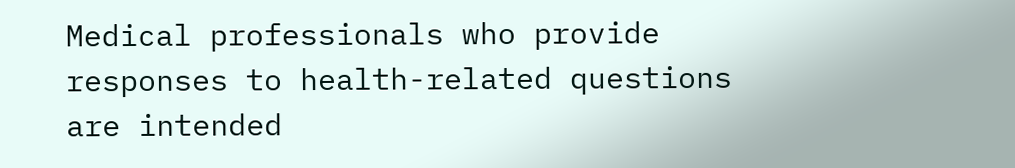Medical professionals who provide responses to health-related questions are intended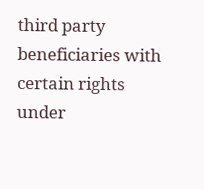third party beneficiaries with certain rights under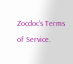Zocdoc’s Terms of Service.